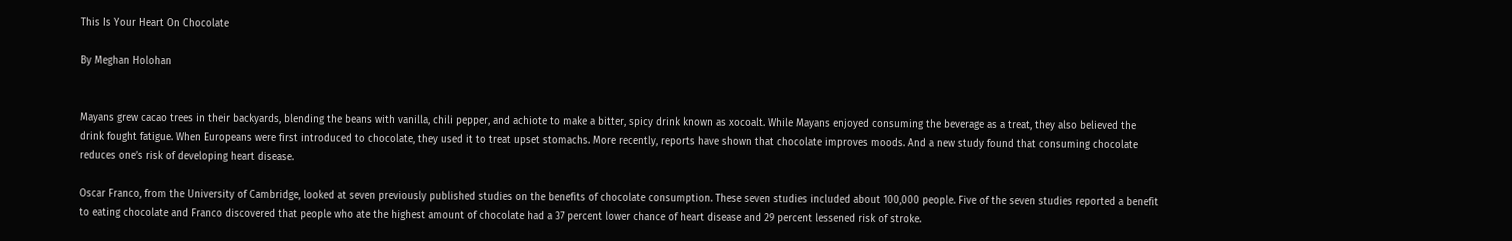This Is Your Heart On Chocolate

By Meghan Holohan


Mayans grew cacao trees in their backyards, blending the beans with vanilla, chili pepper, and achiote to make a bitter, spicy drink known as xocoalt. While Mayans enjoyed consuming the beverage as a treat, they also believed the drink fought fatigue. When Europeans were first introduced to chocolate, they used it to treat upset stomachs. More recently, reports have shown that chocolate improves moods. And a new study found that consuming chocolate reduces one’s risk of developing heart disease.

Oscar Franco, from the University of Cambridge, looked at seven previously published studies on the benefits of chocolate consumption. These seven studies included about 100,000 people. Five of the seven studies reported a benefit to eating chocolate and Franco discovered that people who ate the highest amount of chocolate had a 37 percent lower chance of heart disease and 29 percent lessened risk of stroke.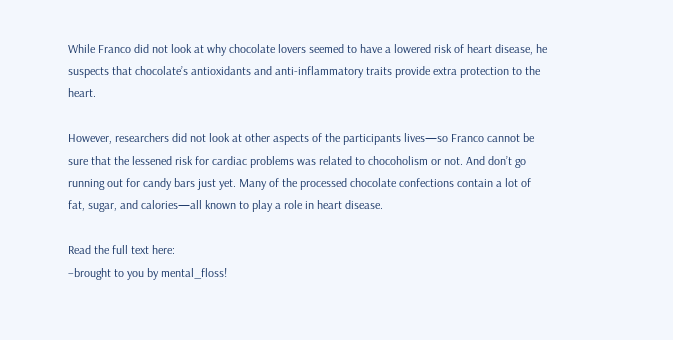While Franco did not look at why chocolate lovers seemed to have a lowered risk of heart disease, he suspects that chocolate’s antioxidants and anti-inflammatory traits provide extra protection to the heart.

However, researchers did not look at other aspects of the participants lives—so Franco cannot be sure that the lessened risk for cardiac problems was related to chocoholism or not. And don’t go running out for candy bars just yet. Many of the processed chocolate confections contain a lot of fat, sugar, and calories—all known to play a role in heart disease.

Read the full text here:
–brought to you by mental_floss!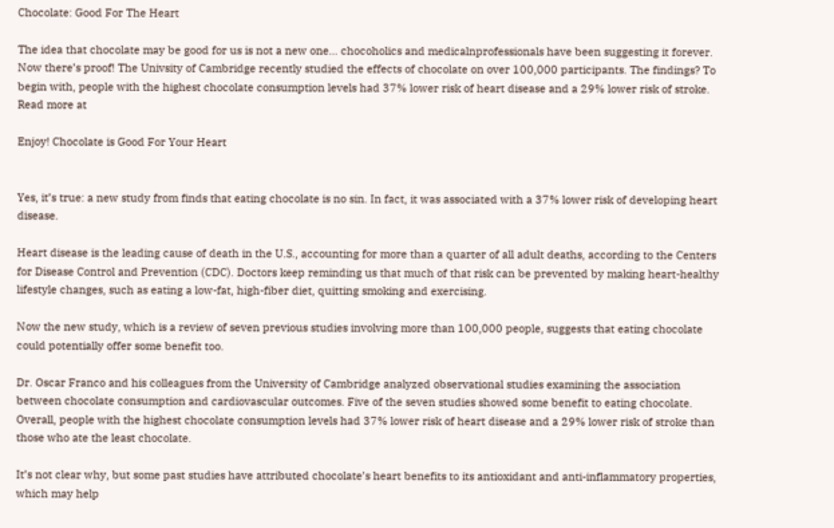Chocolate: Good For The Heart

The idea that chocolate may be good for us is not a new one… chocoholics and medicalnprofessionals have been suggesting it forever. Now there’s proof! The Univsity of Cambridge recently studied the effects of chocolate on over 100,000 participants. The findings? To begin with, people with the highest chocolate consumption levels had 37% lower risk of heart disease and a 29% lower risk of stroke. Read more at

Enjoy! Chocolate is Good For Your Heart


Yes, it’s true: a new study from finds that eating chocolate is no sin. In fact, it was associated with a 37% lower risk of developing heart disease.

Heart disease is the leading cause of death in the U.S., accounting for more than a quarter of all adult deaths, according to the Centers for Disease Control and Prevention (CDC). Doctors keep reminding us that much of that risk can be prevented by making heart-healthy lifestyle changes, such as eating a low-fat, high-fiber diet, quitting smoking and exercising.

Now the new study, which is a review of seven previous studies involving more than 100,000 people, suggests that eating chocolate could potentially offer some benefit too.

Dr. Oscar Franco and his colleagues from the University of Cambridge analyzed observational studies examining the association between chocolate consumption and cardiovascular outcomes. Five of the seven studies showed some benefit to eating chocolate. Overall, people with the highest chocolate consumption levels had 37% lower risk of heart disease and a 29% lower risk of stroke than those who ate the least chocolate.

It’s not clear why, but some past studies have attributed chocolate’s heart benefits to its antioxidant and anti-inflammatory properties, which may help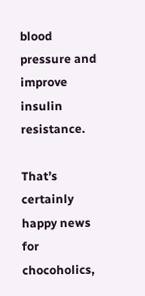blood pressure and improve insulin resistance.

That’s certainly happy news for chocoholics,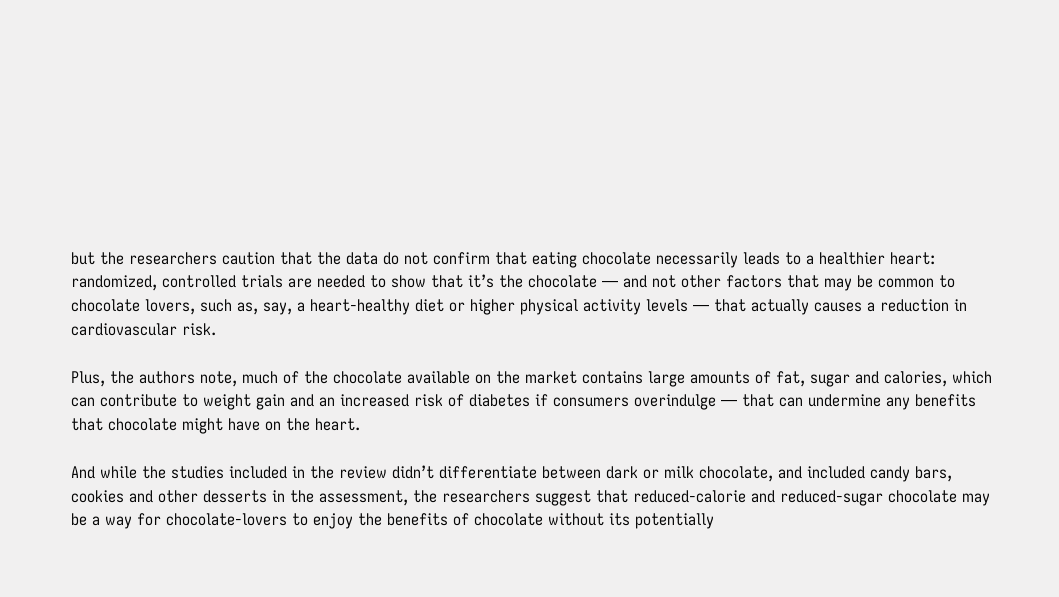but the researchers caution that the data do not confirm that eating chocolate necessarily leads to a healthier heart: randomized, controlled trials are needed to show that it’s the chocolate — and not other factors that may be common to chocolate lovers, such as, say, a heart-healthy diet or higher physical activity levels — that actually causes a reduction in cardiovascular risk.

Plus, the authors note, much of the chocolate available on the market contains large amounts of fat, sugar and calories, which can contribute to weight gain and an increased risk of diabetes if consumers overindulge — that can undermine any benefits that chocolate might have on the heart.

And while the studies included in the review didn’t differentiate between dark or milk chocolate, and included candy bars, cookies and other desserts in the assessment, the researchers suggest that reduced-calorie and reduced-sugar chocolate may be a way for chocolate-lovers to enjoy the benefits of chocolate without its potentially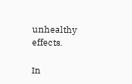unhealthy effects.

In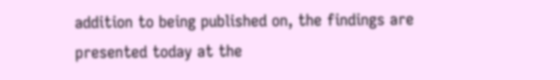addition to being published on, the findings are presented today at the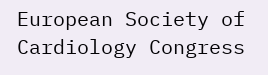European Society of Cardiology Congress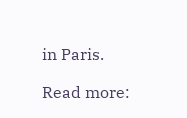in Paris.

Read more: